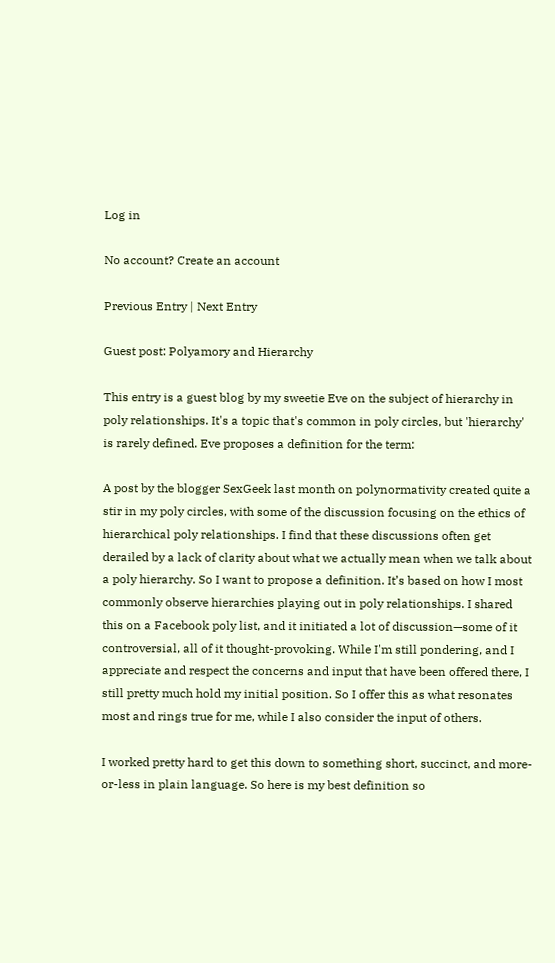Log in

No account? Create an account

Previous Entry | Next Entry

Guest post: Polyamory and Hierarchy

This entry is a guest blog by my sweetie Eve on the subject of hierarchy in poly relationships. It's a topic that's common in poly circles, but 'hierarchy' is rarely defined. Eve proposes a definition for the term:

A post by the blogger SexGeek last month on polynormativity created quite a stir in my poly circles, with some of the discussion focusing on the ethics of hierarchical poly relationships. I find that these discussions often get derailed by a lack of clarity about what we actually mean when we talk about a poly hierarchy. So I want to propose a definition. It’s based on how I most commonly observe hierarchies playing out in poly relationships. I shared this on a Facebook poly list, and it initiated a lot of discussion—some of it controversial, all of it thought-provoking. While I'm still pondering, and I appreciate and respect the concerns and input that have been offered there, I still pretty much hold my initial position. So I offer this as what resonates most and rings true for me, while I also consider the input of others.

I worked pretty hard to get this down to something short, succinct, and more-or-less in plain language. So here is my best definition so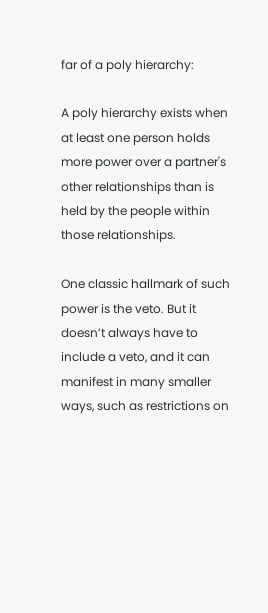far of a poly hierarchy:

A poly hierarchy exists when at least one person holds more power over a partner's other relationships than is held by the people within those relationships.

One classic hallmark of such power is the veto. But it doesn’t always have to include a veto, and it can manifest in many smaller ways, such as restrictions on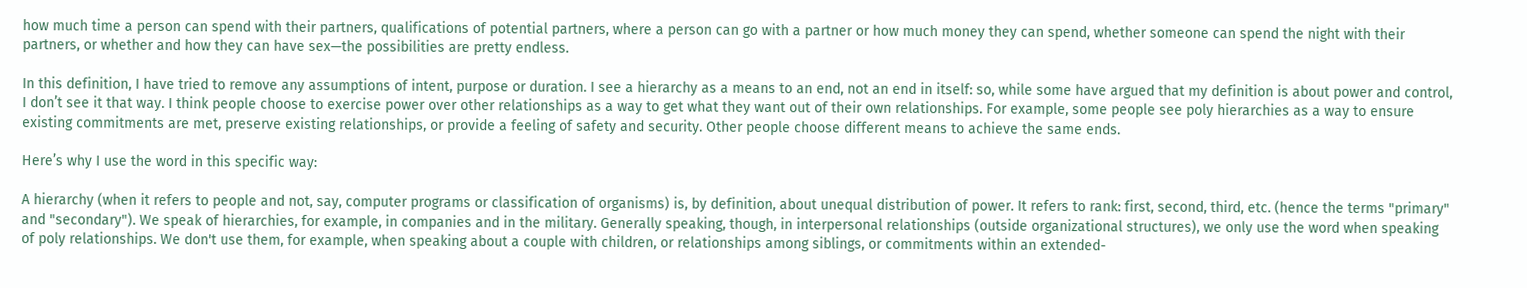how much time a person can spend with their partners, qualifications of potential partners, where a person can go with a partner or how much money they can spend, whether someone can spend the night with their partners, or whether and how they can have sex—the possibilities are pretty endless.

In this definition, I have tried to remove any assumptions of intent, purpose or duration. I see a hierarchy as a means to an end, not an end in itself: so, while some have argued that my definition is about power and control, I don’t see it that way. I think people choose to exercise power over other relationships as a way to get what they want out of their own relationships. For example, some people see poly hierarchies as a way to ensure existing commitments are met, preserve existing relationships, or provide a feeling of safety and security. Other people choose different means to achieve the same ends.

Here’s why I use the word in this specific way:

A hierarchy (when it refers to people and not, say, computer programs or classification of organisms) is, by definition, about unequal distribution of power. It refers to rank: first, second, third, etc. (hence the terms "primary" and "secondary"). We speak of hierarchies, for example, in companies and in the military. Generally speaking, though, in interpersonal relationships (outside organizational structures), we only use the word when speaking of poly relationships. We don't use them, for example, when speaking about a couple with children, or relationships among siblings, or commitments within an extended-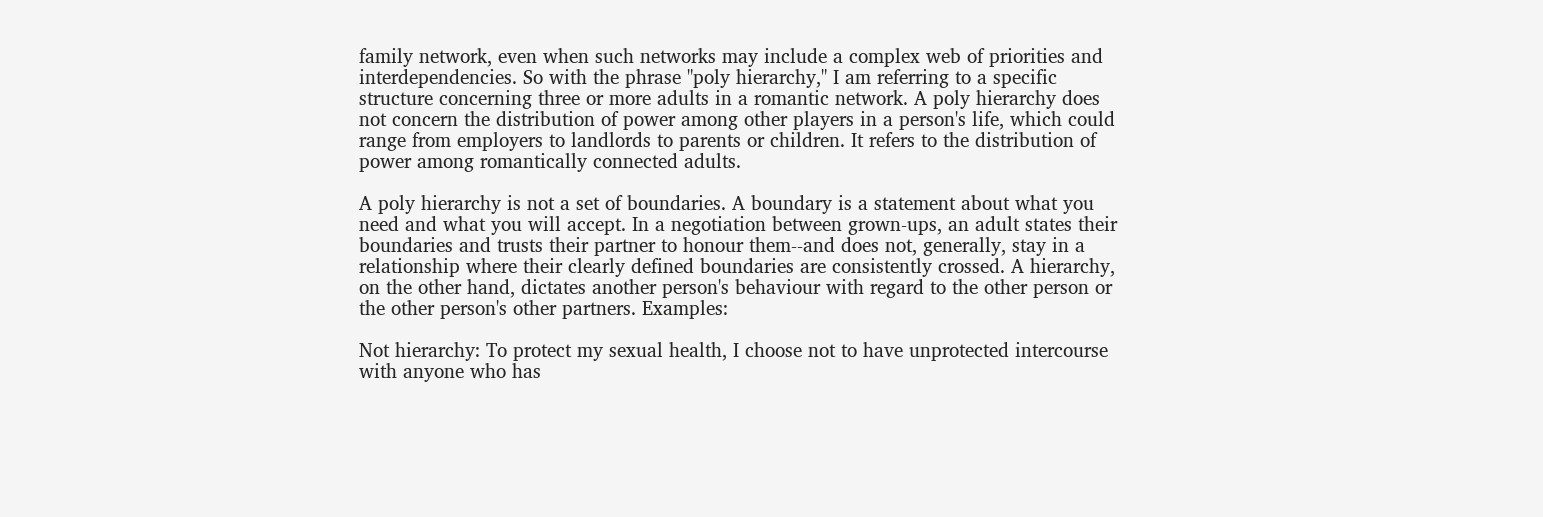family network, even when such networks may include a complex web of priorities and interdependencies. So with the phrase "poly hierarchy," I am referring to a specific structure concerning three or more adults in a romantic network. A poly hierarchy does not concern the distribution of power among other players in a person's life, which could range from employers to landlords to parents or children. It refers to the distribution of power among romantically connected adults.

A poly hierarchy is not a set of boundaries. A boundary is a statement about what you need and what you will accept. In a negotiation between grown-ups, an adult states their boundaries and trusts their partner to honour them--and does not, generally, stay in a relationship where their clearly defined boundaries are consistently crossed. A hierarchy, on the other hand, dictates another person's behaviour with regard to the other person or the other person's other partners. Examples:

Not hierarchy: To protect my sexual health, I choose not to have unprotected intercourse with anyone who has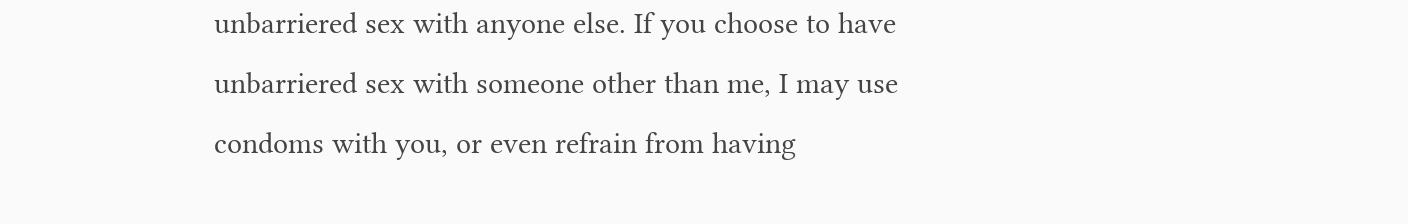unbarriered sex with anyone else. If you choose to have unbarriered sex with someone other than me, I may use condoms with you, or even refrain from having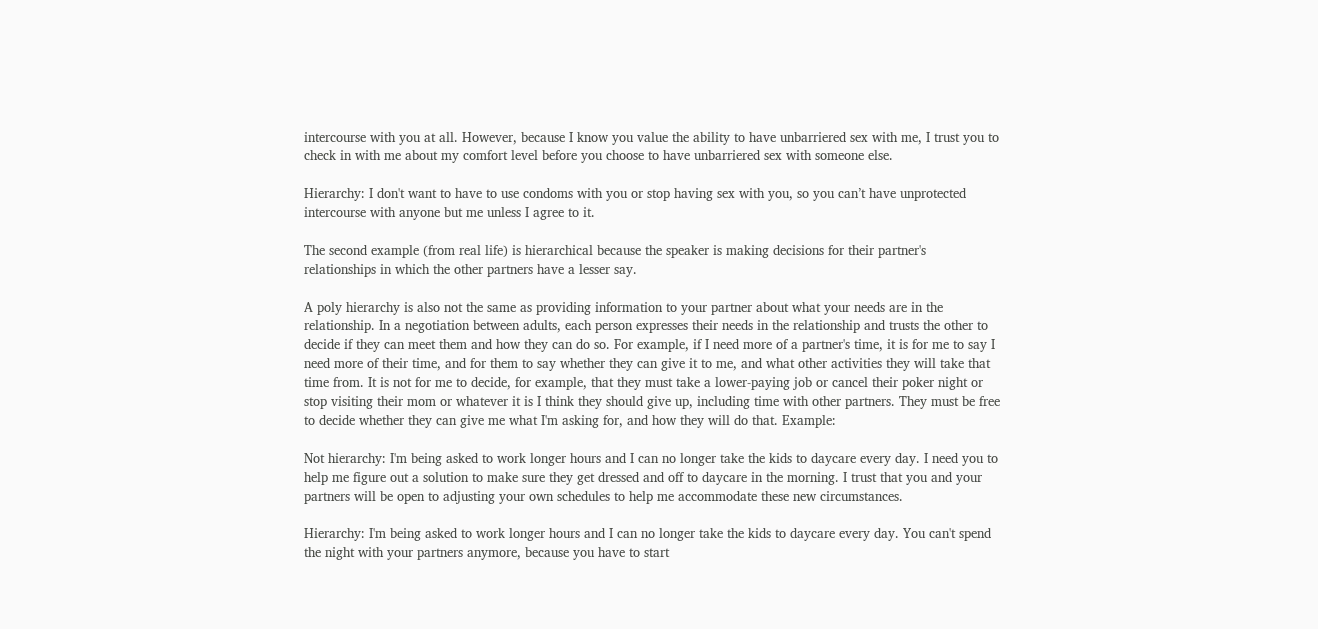intercourse with you at all. However, because I know you value the ability to have unbarriered sex with me, I trust you to check in with me about my comfort level before you choose to have unbarriered sex with someone else.

Hierarchy: I don't want to have to use condoms with you or stop having sex with you, so you can’t have unprotected intercourse with anyone but me unless I agree to it.

The second example (from real life) is hierarchical because the speaker is making decisions for their partner's relationships in which the other partners have a lesser say.

A poly hierarchy is also not the same as providing information to your partner about what your needs are in the relationship. In a negotiation between adults, each person expresses their needs in the relationship and trusts the other to decide if they can meet them and how they can do so. For example, if I need more of a partner's time, it is for me to say I need more of their time, and for them to say whether they can give it to me, and what other activities they will take that time from. It is not for me to decide, for example, that they must take a lower-paying job or cancel their poker night or stop visiting their mom or whatever it is I think they should give up, including time with other partners. They must be free to decide whether they can give me what I'm asking for, and how they will do that. Example:

Not hierarchy: I'm being asked to work longer hours and I can no longer take the kids to daycare every day. I need you to help me figure out a solution to make sure they get dressed and off to daycare in the morning. I trust that you and your partners will be open to adjusting your own schedules to help me accommodate these new circumstances.

Hierarchy: I'm being asked to work longer hours and I can no longer take the kids to daycare every day. You can't spend the night with your partners anymore, because you have to start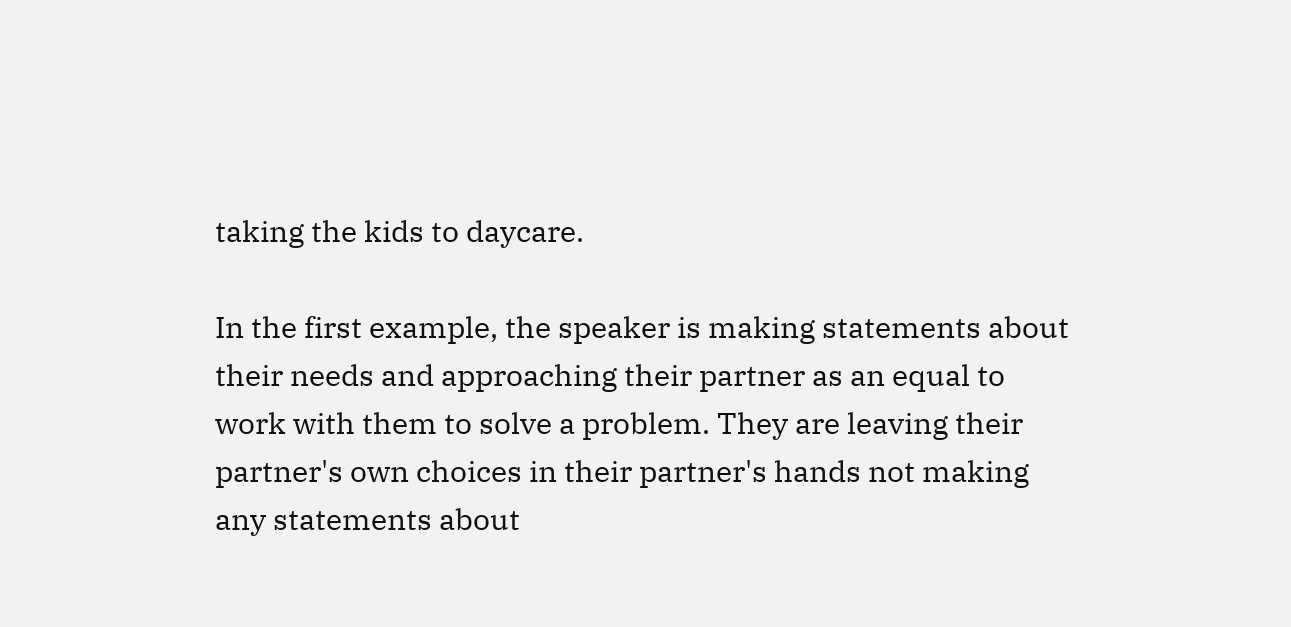taking the kids to daycare.

In the first example, the speaker is making statements about their needs and approaching their partner as an equal to work with them to solve a problem. They are leaving their partner's own choices in their partner's hands not making any statements about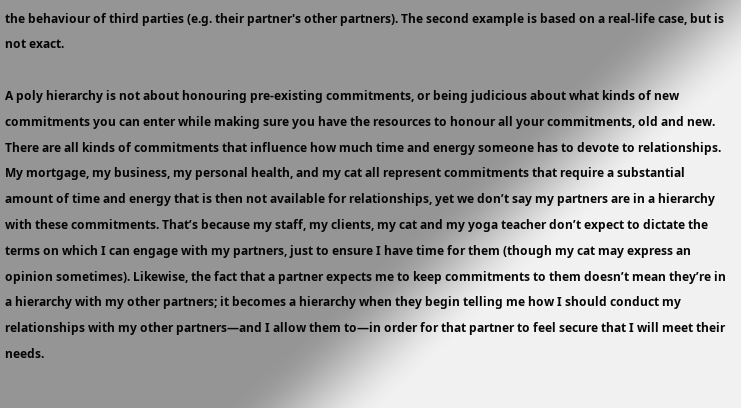the behaviour of third parties (e.g. their partner's other partners). The second example is based on a real-life case, but is not exact.

A poly hierarchy is not about honouring pre-existing commitments, or being judicious about what kinds of new commitments you can enter while making sure you have the resources to honour all your commitments, old and new. There are all kinds of commitments that influence how much time and energy someone has to devote to relationships. My mortgage, my business, my personal health, and my cat all represent commitments that require a substantial amount of time and energy that is then not available for relationships, yet we don’t say my partners are in a hierarchy with these commitments. That’s because my staff, my clients, my cat and my yoga teacher don’t expect to dictate the terms on which I can engage with my partners, just to ensure I have time for them (though my cat may express an opinion sometimes). Likewise, the fact that a partner expects me to keep commitments to them doesn’t mean they’re in a hierarchy with my other partners; it becomes a hierarchy when they begin telling me how I should conduct my relationships with my other partners—and I allow them to—in order for that partner to feel secure that I will meet their needs.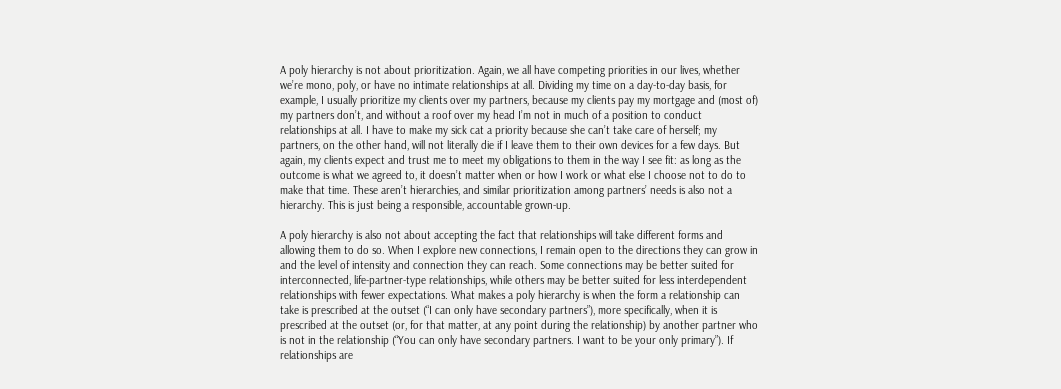A poly hierarchy is not about prioritization. Again, we all have competing priorities in our lives, whether we’re mono, poly, or have no intimate relationships at all. Dividing my time on a day-to-day basis, for example, I usually prioritize my clients over my partners, because my clients pay my mortgage and (most of) my partners don’t, and without a roof over my head I’m not in much of a position to conduct relationships at all. I have to make my sick cat a priority because she can’t take care of herself; my partners, on the other hand, will not literally die if I leave them to their own devices for a few days. But again, my clients expect and trust me to meet my obligations to them in the way I see fit: as long as the outcome is what we agreed to, it doesn’t matter when or how I work or what else I choose not to do to make that time. These aren’t hierarchies, and similar prioritization among partners’ needs is also not a hierarchy. This is just being a responsible, accountable grown-up.

A poly hierarchy is also not about accepting the fact that relationships will take different forms and allowing them to do so. When I explore new connections, I remain open to the directions they can grow in and the level of intensity and connection they can reach. Some connections may be better suited for interconnected, life-partner-type relationships, while others may be better suited for less interdependent relationships with fewer expectations. What makes a poly hierarchy is when the form a relationship can take is prescribed at the outset (“I can only have secondary partners”), more specifically, when it is prescribed at the outset (or, for that matter, at any point during the relationship) by another partner who is not in the relationship (“You can only have secondary partners. I want to be your only primary”). If relationships are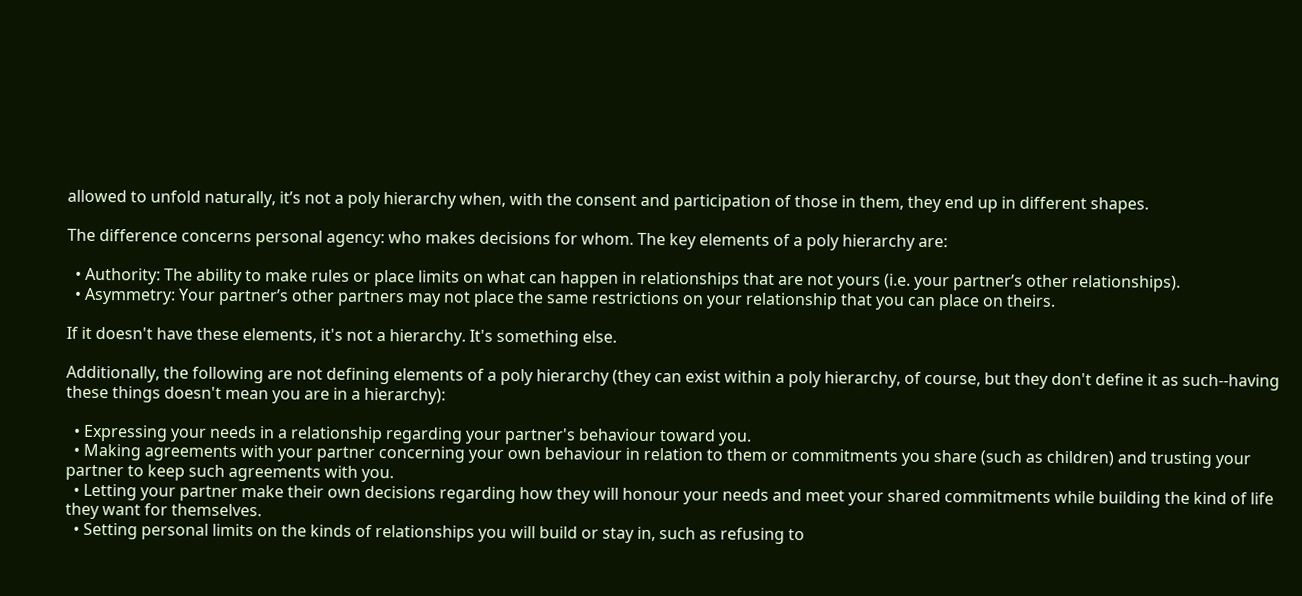allowed to unfold naturally, it’s not a poly hierarchy when, with the consent and participation of those in them, they end up in different shapes.

The difference concerns personal agency: who makes decisions for whom. The key elements of a poly hierarchy are:

  • Authority: The ability to make rules or place limits on what can happen in relationships that are not yours (i.e. your partner’s other relationships).
  • Asymmetry: Your partner’s other partners may not place the same restrictions on your relationship that you can place on theirs.

If it doesn't have these elements, it's not a hierarchy. It's something else.

Additionally, the following are not defining elements of a poly hierarchy (they can exist within a poly hierarchy, of course, but they don't define it as such--having these things doesn't mean you are in a hierarchy):

  • Expressing your needs in a relationship regarding your partner's behaviour toward you.
  • Making agreements with your partner concerning your own behaviour in relation to them or commitments you share (such as children) and trusting your partner to keep such agreements with you.
  • Letting your partner make their own decisions regarding how they will honour your needs and meet your shared commitments while building the kind of life they want for themselves.
  • Setting personal limits on the kinds of relationships you will build or stay in, such as refusing to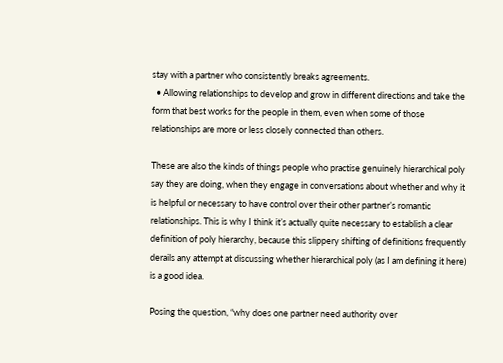stay with a partner who consistently breaks agreements.
  • Allowing relationships to develop and grow in different directions and take the form that best works for the people in them, even when some of those relationships are more or less closely connected than others.

These are also the kinds of things people who practise genuinely hierarchical poly say they are doing, when they engage in conversations about whether and why it is helpful or necessary to have control over their other partner’s romantic relationships. This is why I think it’s actually quite necessary to establish a clear definition of poly hierarchy, because this slippery shifting of definitions frequently derails any attempt at discussing whether hierarchical poly (as I am defining it here) is a good idea.

Posing the question, “why does one partner need authority over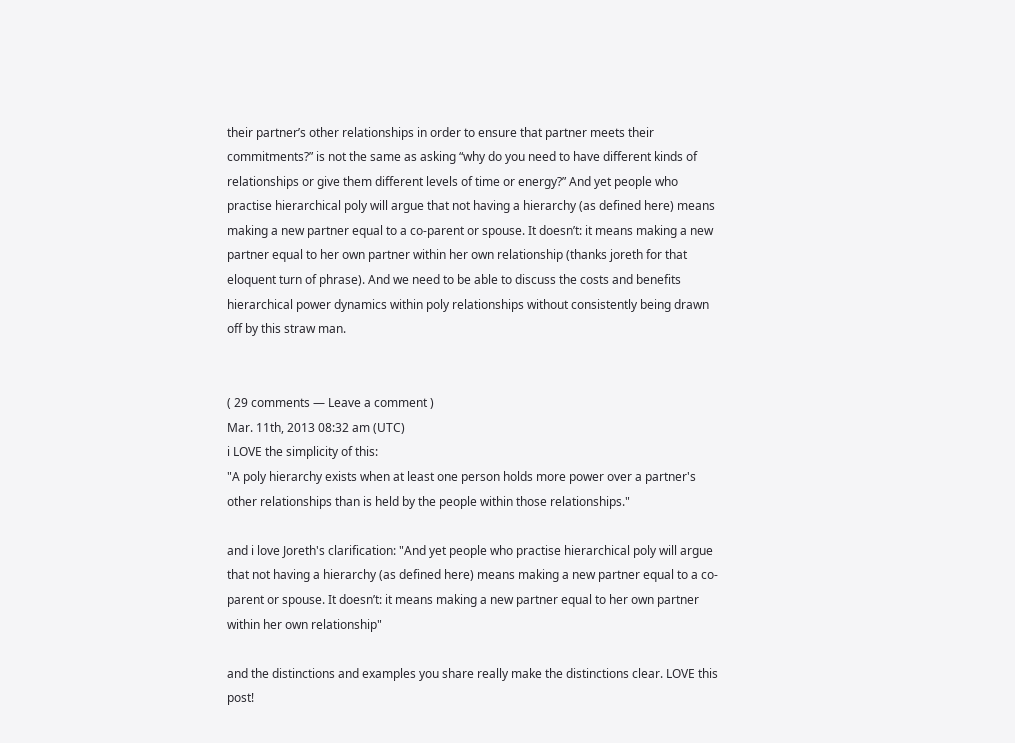their partner’s other relationships in order to ensure that partner meets their commitments?” is not the same as asking “why do you need to have different kinds of relationships or give them different levels of time or energy?” And yet people who practise hierarchical poly will argue that not having a hierarchy (as defined here) means making a new partner equal to a co-parent or spouse. It doesn’t: it means making a new partner equal to her own partner within her own relationship (thanks joreth for that eloquent turn of phrase). And we need to be able to discuss the costs and benefits hierarchical power dynamics within poly relationships without consistently being drawn off by this straw man.


( 29 comments — Leave a comment )
Mar. 11th, 2013 08:32 am (UTC)
i LOVE the simplicity of this:
"A poly hierarchy exists when at least one person holds more power over a partner's other relationships than is held by the people within those relationships."

and i love Joreth's clarification: "And yet people who practise hierarchical poly will argue that not having a hierarchy (as defined here) means making a new partner equal to a co-parent or spouse. It doesn’t: it means making a new partner equal to her own partner within her own relationship"

and the distinctions and examples you share really make the distinctions clear. LOVE this post!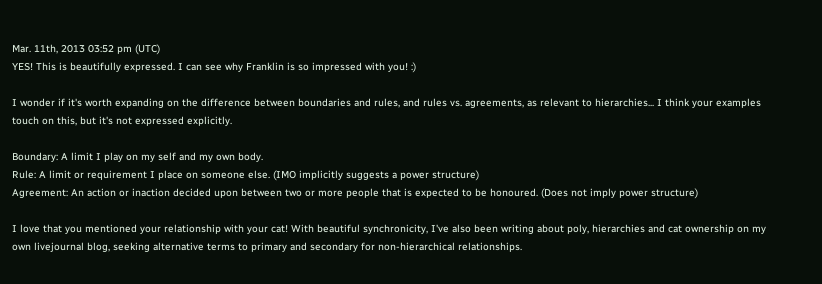Mar. 11th, 2013 03:52 pm (UTC)
YES! This is beautifully expressed. I can see why Franklin is so impressed with you! :)

I wonder if it's worth expanding on the difference between boundaries and rules, and rules vs. agreements, as relevant to hierarchies... I think your examples touch on this, but it's not expressed explicitly.

Boundary: A limit I play on my self and my own body.
Rule: A limit or requirement I place on someone else. (IMO implicitly suggests a power structure)
Agreement: An action or inaction decided upon between two or more people that is expected to be honoured. (Does not imply power structure)

I love that you mentioned your relationship with your cat! With beautiful synchronicity, I've also been writing about poly, hierarchies and cat ownership on my own livejournal blog, seeking alternative terms to primary and secondary for non-hierarchical relationships.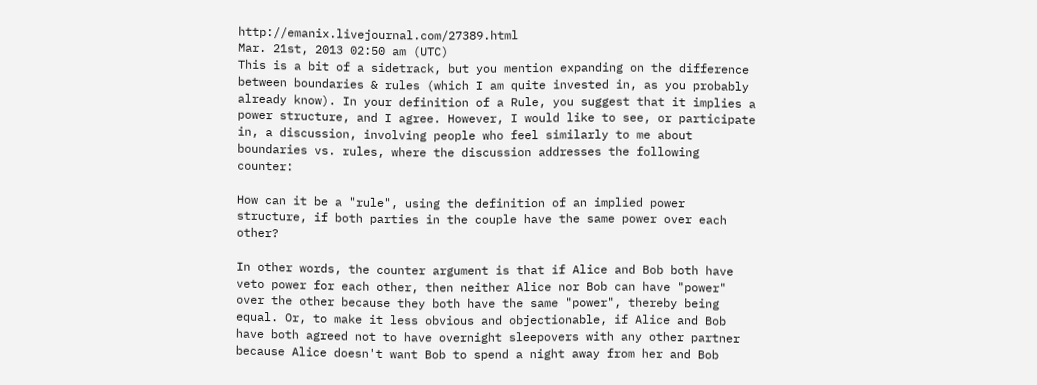http://emanix.livejournal.com/27389.html
Mar. 21st, 2013 02:50 am (UTC)
This is a bit of a sidetrack, but you mention expanding on the difference between boundaries & rules (which I am quite invested in, as you probably already know). In your definition of a Rule, you suggest that it implies a power structure, and I agree. However, I would like to see, or participate in, a discussion, involving people who feel similarly to me about boundaries vs. rules, where the discussion addresses the following counter:

How can it be a "rule", using the definition of an implied power structure, if both parties in the couple have the same power over each other?

In other words, the counter argument is that if Alice and Bob both have veto power for each other, then neither Alice nor Bob can have "power" over the other because they both have the same "power", thereby being equal. Or, to make it less obvious and objectionable, if Alice and Bob have both agreed not to have overnight sleepovers with any other partner because Alice doesn't want Bob to spend a night away from her and Bob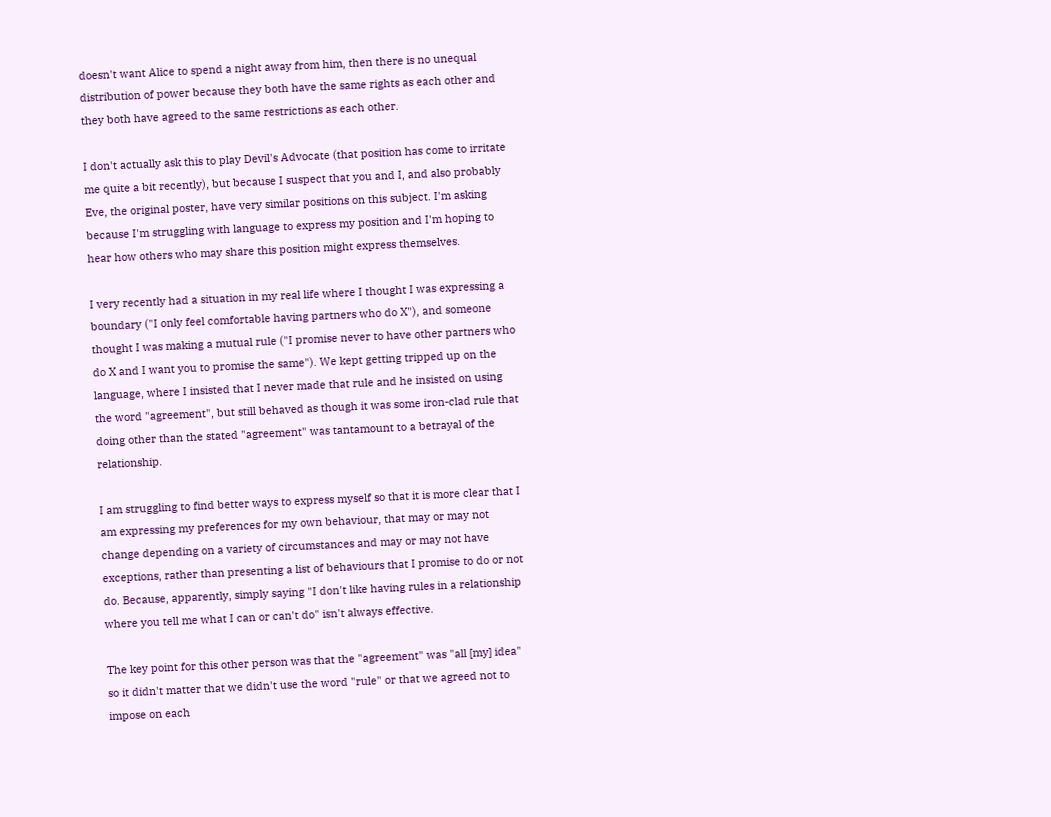doesn't want Alice to spend a night away from him, then there is no unequal distribution of power because they both have the same rights as each other and they both have agreed to the same restrictions as each other.

I don't actually ask this to play Devil's Advocate (that position has come to irritate me quite a bit recently), but because I suspect that you and I, and also probably Eve, the original poster, have very similar positions on this subject. I'm asking because I'm struggling with language to express my position and I'm hoping to hear how others who may share this position might express themselves.

I very recently had a situation in my real life where I thought I was expressing a boundary ("I only feel comfortable having partners who do X"), and someone thought I was making a mutual rule ("I promise never to have other partners who do X and I want you to promise the same"). We kept getting tripped up on the language, where I insisted that I never made that rule and he insisted on using the word "agreement", but still behaved as though it was some iron-clad rule that doing other than the stated "agreement" was tantamount to a betrayal of the relationship.

I am struggling to find better ways to express myself so that it is more clear that I am expressing my preferences for my own behaviour, that may or may not change depending on a variety of circumstances and may or may not have exceptions, rather than presenting a list of behaviours that I promise to do or not do. Because, apparently, simply saying "I don't like having rules in a relationship where you tell me what I can or can't do" isn't always effective.

The key point for this other person was that the "agreement" was "all [my] idea" so it didn't matter that we didn't use the word "rule" or that we agreed not to impose on each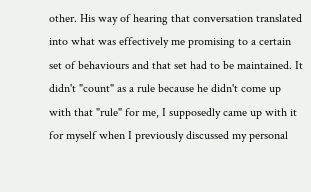other. His way of hearing that conversation translated into what was effectively me promising to a certain set of behaviours and that set had to be maintained. It didn't "count" as a rule because he didn't come up with that "rule" for me, I supposedly came up with it for myself when I previously discussed my personal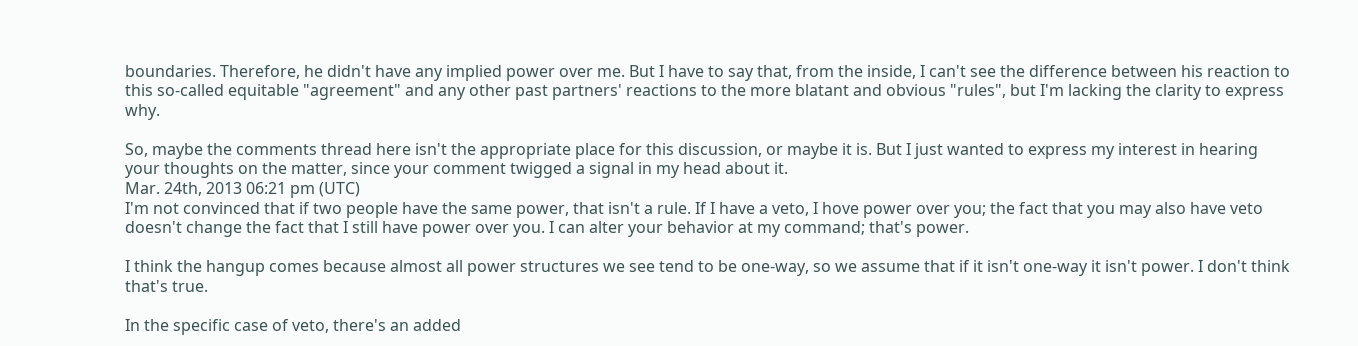boundaries. Therefore, he didn't have any implied power over me. But I have to say that, from the inside, I can't see the difference between his reaction to this so-called equitable "agreement" and any other past partners' reactions to the more blatant and obvious "rules", but I'm lacking the clarity to express why.

So, maybe the comments thread here isn't the appropriate place for this discussion, or maybe it is. But I just wanted to express my interest in hearing your thoughts on the matter, since your comment twigged a signal in my head about it.
Mar. 24th, 2013 06:21 pm (UTC)
I'm not convinced that if two people have the same power, that isn't a rule. If I have a veto, I hove power over you; the fact that you may also have veto doesn't change the fact that I still have power over you. I can alter your behavior at my command; that's power.

I think the hangup comes because almost all power structures we see tend to be one-way, so we assume that if it isn't one-way it isn't power. I don't think that's true.

In the specific case of veto, there's an added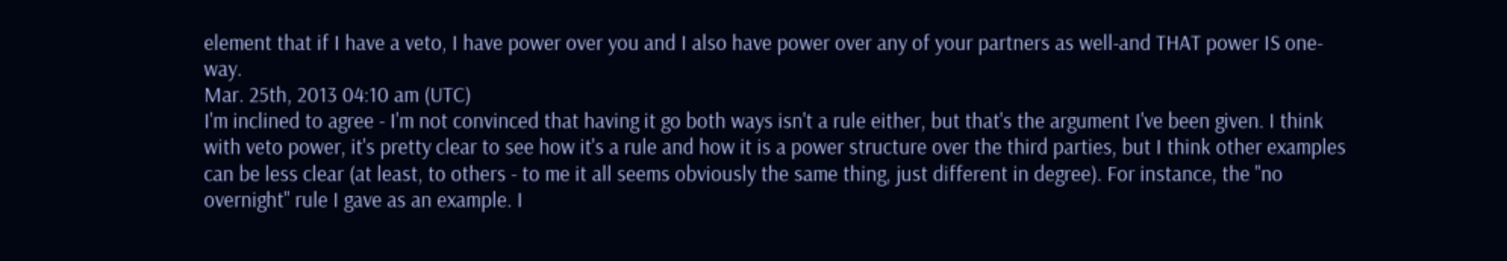element that if I have a veto, I have power over you and I also have power over any of your partners as well-and THAT power IS one-way.
Mar. 25th, 2013 04:10 am (UTC)
I'm inclined to agree - I'm not convinced that having it go both ways isn't a rule either, but that's the argument I've been given. I think with veto power, it's pretty clear to see how it's a rule and how it is a power structure over the third parties, but I think other examples can be less clear (at least, to others - to me it all seems obviously the same thing, just different in degree). For instance, the "no overnight" rule I gave as an example. I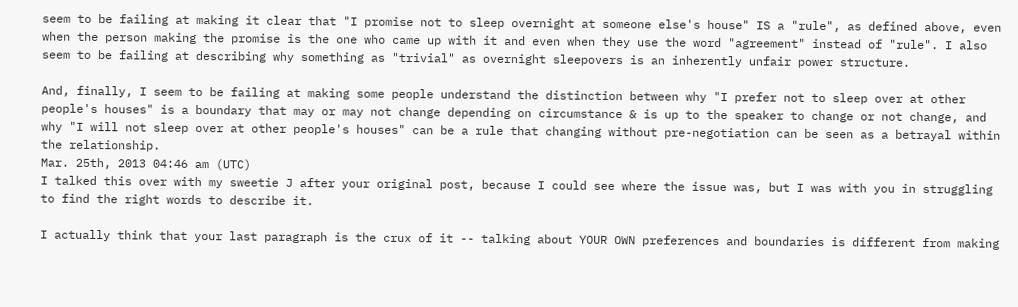seem to be failing at making it clear that "I promise not to sleep overnight at someone else's house" IS a "rule", as defined above, even when the person making the promise is the one who came up with it and even when they use the word "agreement" instead of "rule". I also seem to be failing at describing why something as "trivial" as overnight sleepovers is an inherently unfair power structure.

And, finally, I seem to be failing at making some people understand the distinction between why "I prefer not to sleep over at other people's houses" is a boundary that may or may not change depending on circumstance & is up to the speaker to change or not change, and why "I will not sleep over at other people's houses" can be a rule that changing without pre-negotiation can be seen as a betrayal within the relationship.
Mar. 25th, 2013 04:46 am (UTC)
I talked this over with my sweetie J after your original post, because I could see where the issue was, but I was with you in struggling to find the right words to describe it.

I actually think that your last paragraph is the crux of it -- talking about YOUR OWN preferences and boundaries is different from making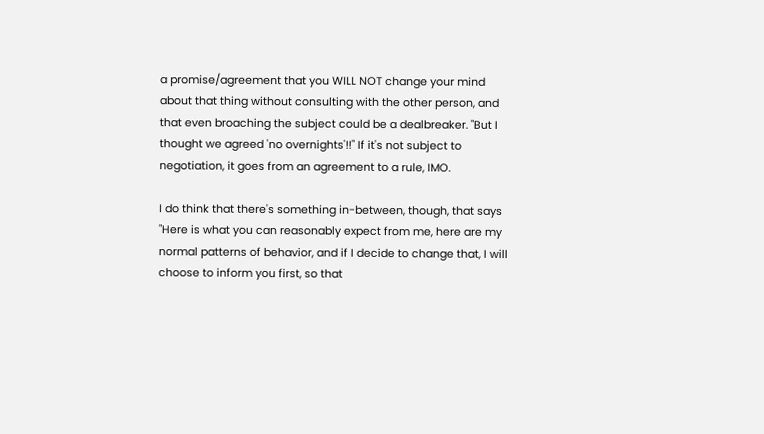a promise/agreement that you WILL NOT change your mind about that thing without consulting with the other person, and that even broaching the subject could be a dealbreaker. "But I thought we agreed 'no overnights'!!" If it's not subject to negotiation, it goes from an agreement to a rule, IMO.

I do think that there's something in-between, though, that says "Here is what you can reasonably expect from me, here are my normal patterns of behavior, and if I decide to change that, I will choose to inform you first, so that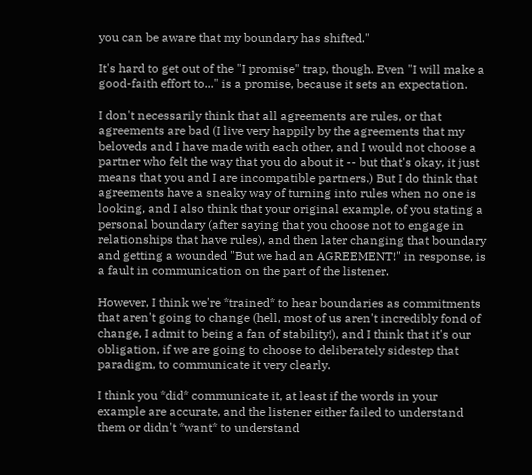you can be aware that my boundary has shifted."

It's hard to get out of the "I promise" trap, though. Even "I will make a good-faith effort to..." is a promise, because it sets an expectation.

I don't necessarily think that all agreements are rules, or that agreements are bad (I live very happily by the agreements that my beloveds and I have made with each other, and I would not choose a partner who felt the way that you do about it -- but that's okay, it just means that you and I are incompatible partners.) But I do think that agreements have a sneaky way of turning into rules when no one is looking, and I also think that your original example, of you stating a personal boundary (after saying that you choose not to engage in relationships that have rules), and then later changing that boundary and getting a wounded "But we had an AGREEMENT!" in response, is a fault in communication on the part of the listener.

However, I think we're *trained* to hear boundaries as commitments that aren't going to change (hell, most of us aren't incredibly fond of change, I admit to being a fan of stability!), and I think that it's our obligation, if we are going to choose to deliberately sidestep that paradigm, to communicate it very clearly.

I think you *did* communicate it, at least if the words in your example are accurate, and the listener either failed to understand them or didn't *want* to understand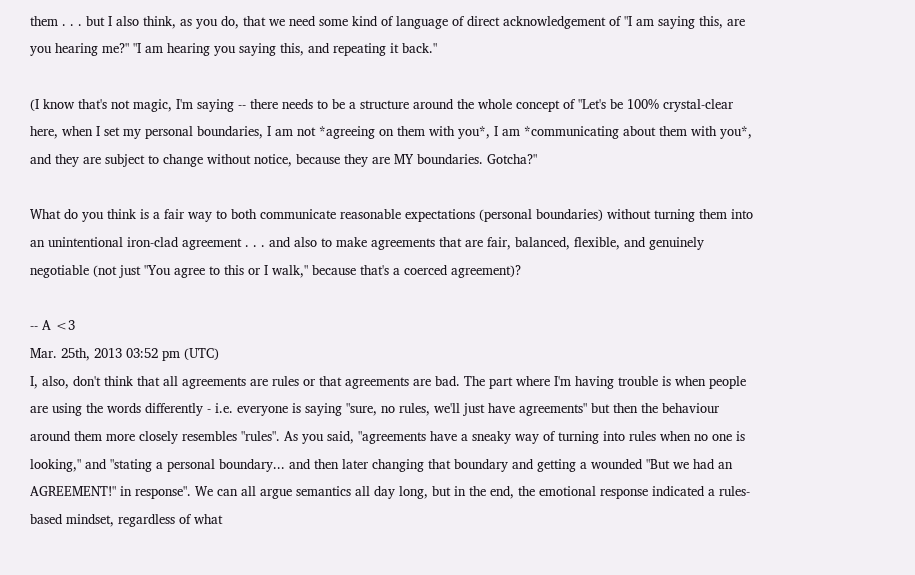them . . . but I also think, as you do, that we need some kind of language of direct acknowledgement of "I am saying this, are you hearing me?" "I am hearing you saying this, and repeating it back."

(I know that's not magic, I'm saying -- there needs to be a structure around the whole concept of "Let's be 100% crystal-clear here, when I set my personal boundaries, I am not *agreeing on them with you*, I am *communicating about them with you*, and they are subject to change without notice, because they are MY boundaries. Gotcha?"

What do you think is a fair way to both communicate reasonable expectations (personal boundaries) without turning them into an unintentional iron-clad agreement . . . and also to make agreements that are fair, balanced, flexible, and genuinely negotiable (not just "You agree to this or I walk," because that's a coerced agreement)?

-- A <3
Mar. 25th, 2013 03:52 pm (UTC)
I, also, don't think that all agreements are rules or that agreements are bad. The part where I'm having trouble is when people are using the words differently - i.e. everyone is saying "sure, no rules, we'll just have agreements" but then the behaviour around them more closely resembles "rules". As you said, "agreements have a sneaky way of turning into rules when no one is looking," and "stating a personal boundary... and then later changing that boundary and getting a wounded "But we had an AGREEMENT!" in response". We can all argue semantics all day long, but in the end, the emotional response indicated a rules-based mindset, regardless of what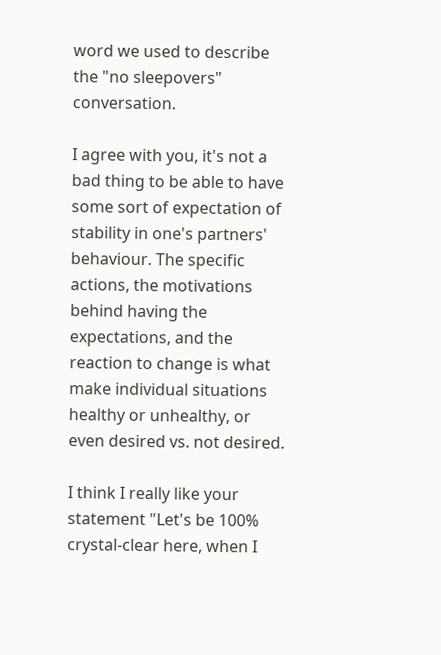word we used to describe the "no sleepovers" conversation.

I agree with you, it's not a bad thing to be able to have some sort of expectation of stability in one's partners' behaviour. The specific actions, the motivations behind having the expectations, and the reaction to change is what make individual situations healthy or unhealthy, or even desired vs. not desired.

I think I really like your statement "Let's be 100% crystal-clear here, when I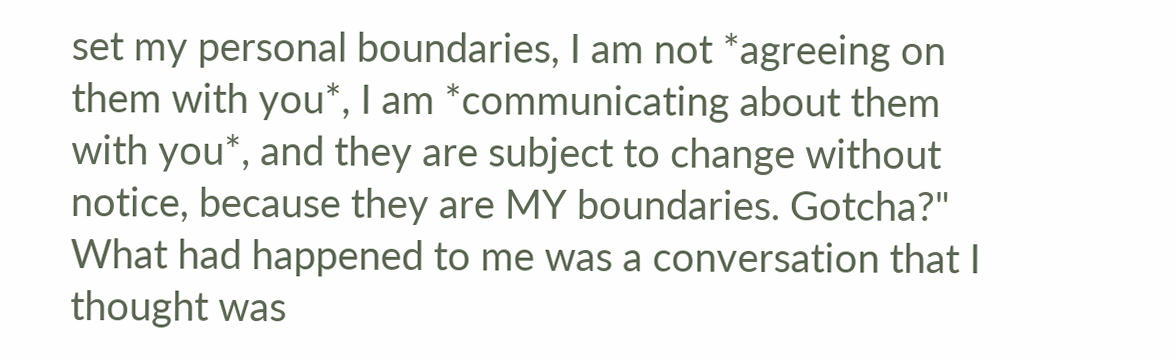set my personal boundaries, I am not *agreeing on them with you*, I am *communicating about them with you*, and they are subject to change without notice, because they are MY boundaries. Gotcha?" What had happened to me was a conversation that I thought was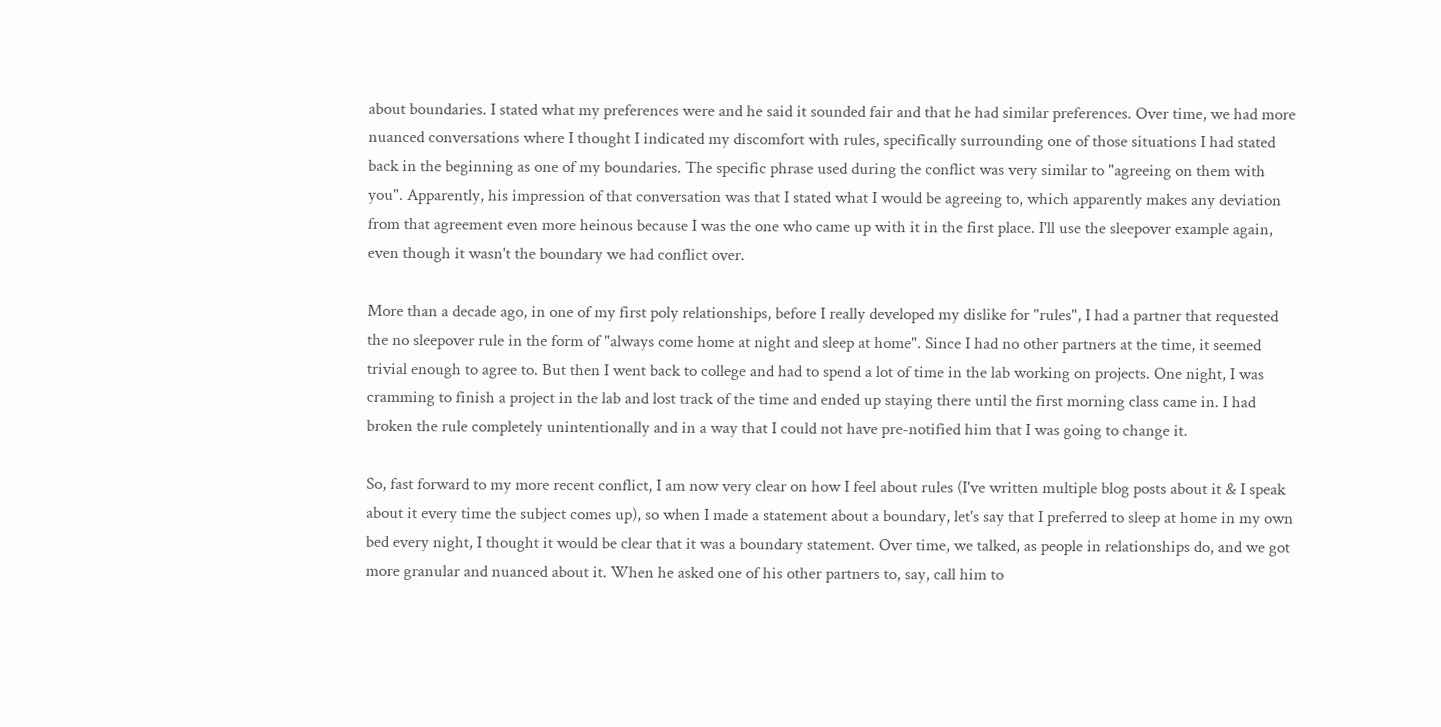about boundaries. I stated what my preferences were and he said it sounded fair and that he had similar preferences. Over time, we had more nuanced conversations where I thought I indicated my discomfort with rules, specifically surrounding one of those situations I had stated back in the beginning as one of my boundaries. The specific phrase used during the conflict was very similar to "agreeing on them with you". Apparently, his impression of that conversation was that I stated what I would be agreeing to, which apparently makes any deviation from that agreement even more heinous because I was the one who came up with it in the first place. I'll use the sleepover example again, even though it wasn't the boundary we had conflict over.

More than a decade ago, in one of my first poly relationships, before I really developed my dislike for "rules", I had a partner that requested the no sleepover rule in the form of "always come home at night and sleep at home". Since I had no other partners at the time, it seemed trivial enough to agree to. But then I went back to college and had to spend a lot of time in the lab working on projects. One night, I was cramming to finish a project in the lab and lost track of the time and ended up staying there until the first morning class came in. I had broken the rule completely unintentionally and in a way that I could not have pre-notified him that I was going to change it.

So, fast forward to my more recent conflict, I am now very clear on how I feel about rules (I've written multiple blog posts about it & I speak about it every time the subject comes up), so when I made a statement about a boundary, let's say that I preferred to sleep at home in my own bed every night, I thought it would be clear that it was a boundary statement. Over time, we talked, as people in relationships do, and we got more granular and nuanced about it. When he asked one of his other partners to, say, call him to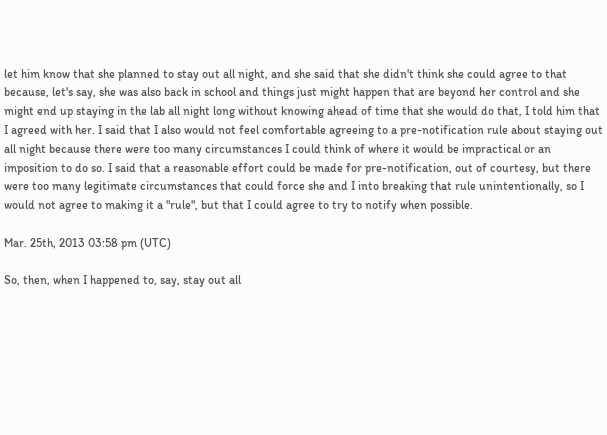let him know that she planned to stay out all night, and she said that she didn't think she could agree to that because, let's say, she was also back in school and things just might happen that are beyond her control and she might end up staying in the lab all night long without knowing ahead of time that she would do that, I told him that I agreed with her. I said that I also would not feel comfortable agreeing to a pre-notification rule about staying out all night because there were too many circumstances I could think of where it would be impractical or an imposition to do so. I said that a reasonable effort could be made for pre-notification, out of courtesy, but there were too many legitimate circumstances that could force she and I into breaking that rule unintentionally, so I would not agree to making it a "rule", but that I could agree to try to notify when possible.

Mar. 25th, 2013 03:58 pm (UTC)

So, then, when I happened to, say, stay out all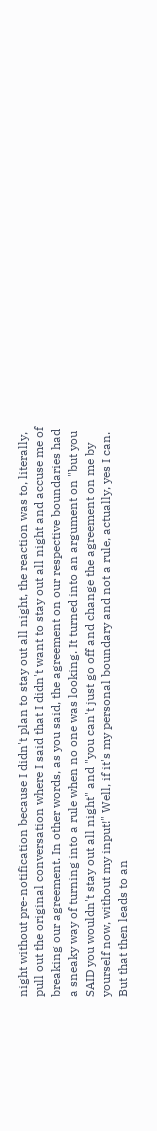night without pre-notification because I didn't plan to stay out all night, the reaction was to, literally, pull out the original conversation where I said that I didn't want to stay out all night and accuse me of breaking our agreement. In other words, as you said, the agreement on our respective boundaries had a sneaky way of turning into a rule when no one was looking. It turned into an argument on "but you SAID you wouldn't stay out all night" and "you can't just go off and change the agreement on me by yourself now, without my input!" Well, if it's my personal boundary and not a rule, actually, yes I can. But that then leads to an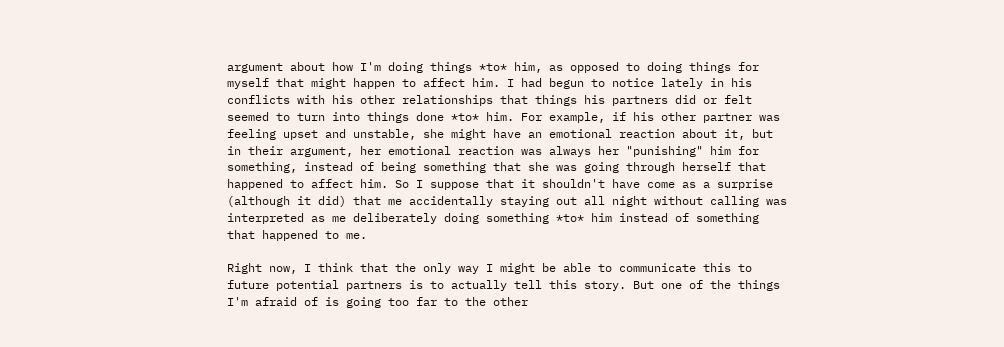argument about how I'm doing things *to* him, as opposed to doing things for myself that might happen to affect him. I had begun to notice lately in his conflicts with his other relationships that things his partners did or felt seemed to turn into things done *to* him. For example, if his other partner was feeling upset and unstable, she might have an emotional reaction about it, but in their argument, her emotional reaction was always her "punishing" him for something, instead of being something that she was going through herself that happened to affect him. So I suppose that it shouldn't have come as a surprise (although it did) that me accidentally staying out all night without calling was interpreted as me deliberately doing something *to* him instead of something that happened to me.

Right now, I think that the only way I might be able to communicate this to future potential partners is to actually tell this story. But one of the things I'm afraid of is going too far to the other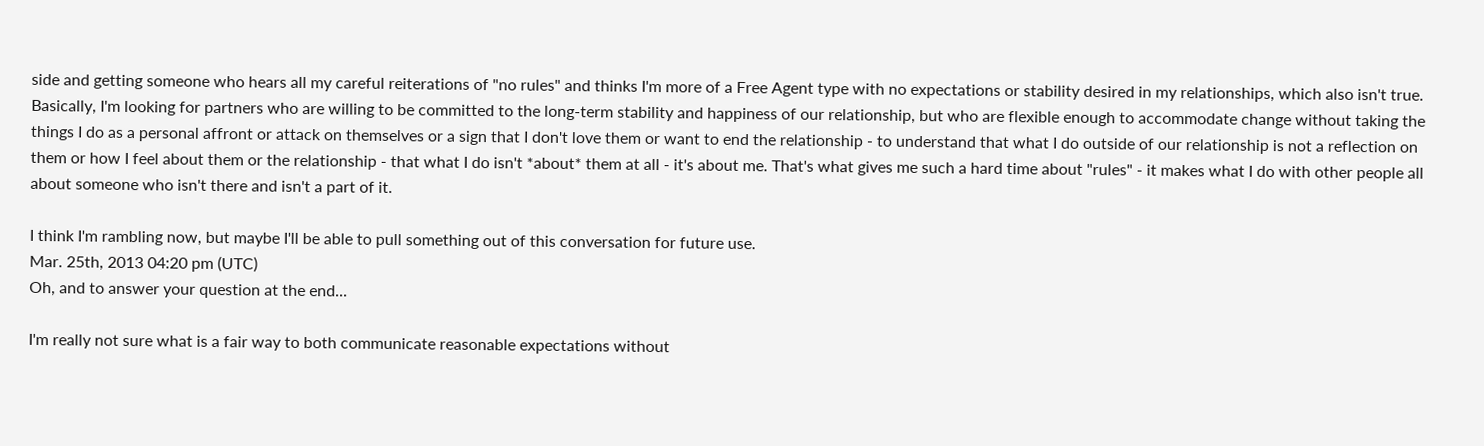side and getting someone who hears all my careful reiterations of "no rules" and thinks I'm more of a Free Agent type with no expectations or stability desired in my relationships, which also isn't true. Basically, I'm looking for partners who are willing to be committed to the long-term stability and happiness of our relationship, but who are flexible enough to accommodate change without taking the things I do as a personal affront or attack on themselves or a sign that I don't love them or want to end the relationship - to understand that what I do outside of our relationship is not a reflection on them or how I feel about them or the relationship - that what I do isn't *about* them at all - it's about me. That's what gives me such a hard time about "rules" - it makes what I do with other people all about someone who isn't there and isn't a part of it.

I think I'm rambling now, but maybe I'll be able to pull something out of this conversation for future use.
Mar. 25th, 2013 04:20 pm (UTC)
Oh, and to answer your question at the end...

I'm really not sure what is a fair way to both communicate reasonable expectations without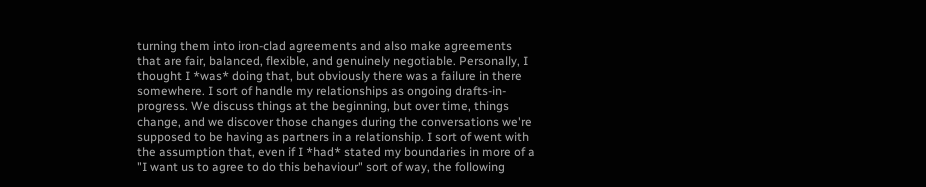turning them into iron-clad agreements and also make agreements that are fair, balanced, flexible, and genuinely negotiable. Personally, I thought I *was* doing that, but obviously there was a failure in there somewhere. I sort of handle my relationships as ongoing drafts-in-progress. We discuss things at the beginning, but over time, things change, and we discover those changes during the conversations we're supposed to be having as partners in a relationship. I sort of went with the assumption that, even if I *had* stated my boundaries in more of a "I want us to agree to do this behaviour" sort of way, the following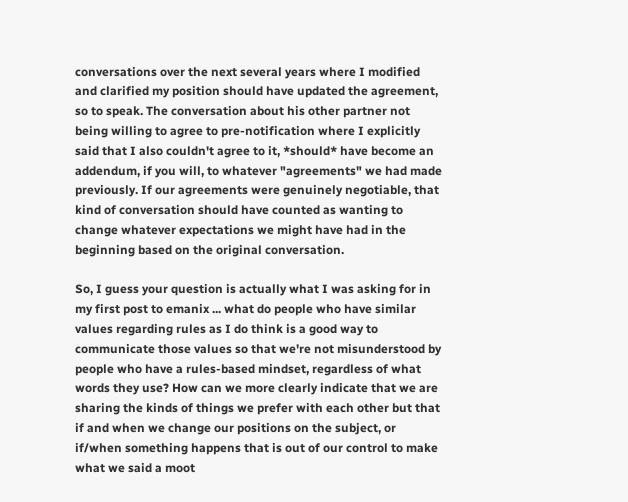conversations over the next several years where I modified and clarified my position should have updated the agreement, so to speak. The conversation about his other partner not being willing to agree to pre-notification where I explicitly said that I also couldn't agree to it, *should* have become an addendum, if you will, to whatever "agreements" we had made previously. If our agreements were genuinely negotiable, that kind of conversation should have counted as wanting to change whatever expectations we might have had in the beginning based on the original conversation.

So, I guess your question is actually what I was asking for in my first post to emanix ... what do people who have similar values regarding rules as I do think is a good way to communicate those values so that we're not misunderstood by people who have a rules-based mindset, regardless of what words they use? How can we more clearly indicate that we are sharing the kinds of things we prefer with each other but that if and when we change our positions on the subject, or if/when something happens that is out of our control to make what we said a moot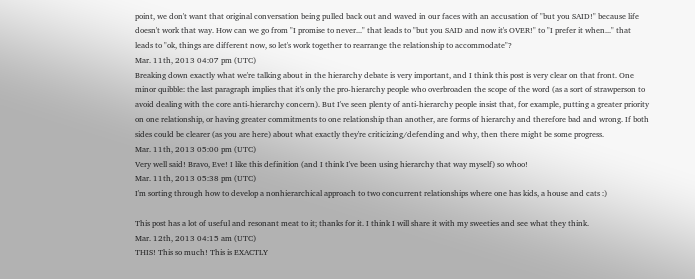point, we don't want that original conversation being pulled back out and waved in our faces with an accusation of "but you SAID!" because life doesn't work that way. How can we go from "I promise to never..." that leads to "but you SAID and now it's OVER!" to "I prefer it when..." that leads to "ok, things are different now, so let's work together to rearrange the relationship to accommodate"?
Mar. 11th, 2013 04:07 pm (UTC)
Breaking down exactly what we're talking about in the hierarchy debate is very important, and I think this post is very clear on that front. One minor quibble: the last paragraph implies that it's only the pro-hierarchy people who overbroaden the scope of the word (as a sort of strawperson to avoid dealing with the core anti-hierarchy concern). But I've seen plenty of anti-hierarchy people insist that, for example, putting a greater priority on one relationship, or having greater commitments to one relationship than another, are forms of hierarchy and therefore bad and wrong. If both sides could be clearer (as you are here) about what exactly they're criticizing/defending and why, then there might be some progress.
Mar. 11th, 2013 05:00 pm (UTC)
Very well said! Bravo, Eve! I like this definition (and I think I've been using hierarchy that way myself) so whoo!
Mar. 11th, 2013 05:38 pm (UTC)
I'm sorting through how to develop a nonhierarchical approach to two concurrent relationships where one has kids, a house and cats :)

This post has a lot of useful and resonant meat to it; thanks for it. I think I will share it with my sweeties and see what they think.
Mar. 12th, 2013 04:15 am (UTC)
THIS! This so much! This is EXACTLY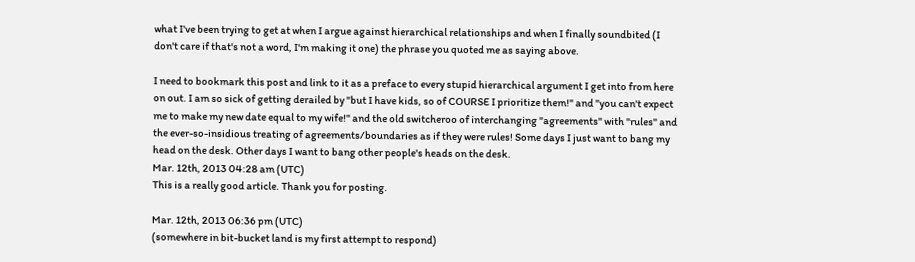what I've been trying to get at when I argue against hierarchical relationships and when I finally soundbited (I don't care if that's not a word, I'm making it one) the phrase you quoted me as saying above.

I need to bookmark this post and link to it as a preface to every stupid hierarchical argument I get into from here on out. I am so sick of getting derailed by "but I have kids, so of COURSE I prioritize them!" and "you can't expect me to make my new date equal to my wife!" and the old switcheroo of interchanging "agreements" with "rules" and the ever-so-insidious treating of agreements/boundaries as if they were rules! Some days I just want to bang my head on the desk. Other days I want to bang other people's heads on the desk.
Mar. 12th, 2013 04:28 am (UTC)
This is a really good article. Thank you for posting.

Mar. 12th, 2013 06:36 pm (UTC)
(somewhere in bit-bucket land is my first attempt to respond)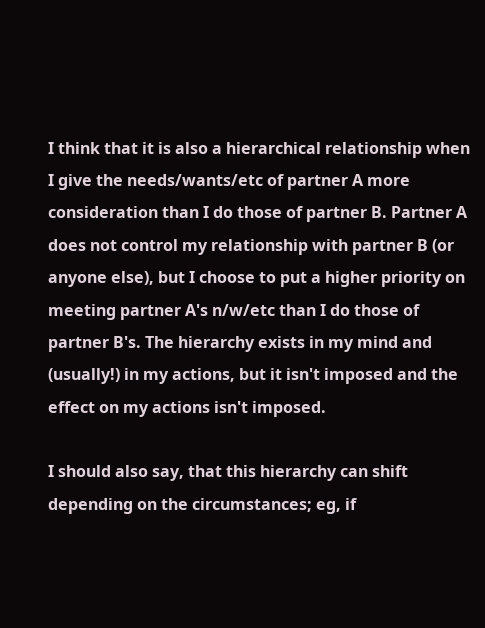I think that it is also a hierarchical relationship when I give the needs/wants/etc of partner A more consideration than I do those of partner B. Partner A does not control my relationship with partner B (or anyone else), but I choose to put a higher priority on meeting partner A's n/w/etc than I do those of partner B's. The hierarchy exists in my mind and (usually!) in my actions, but it isn't imposed and the effect on my actions isn't imposed.

I should also say, that this hierarchy can shift depending on the circumstances; eg, if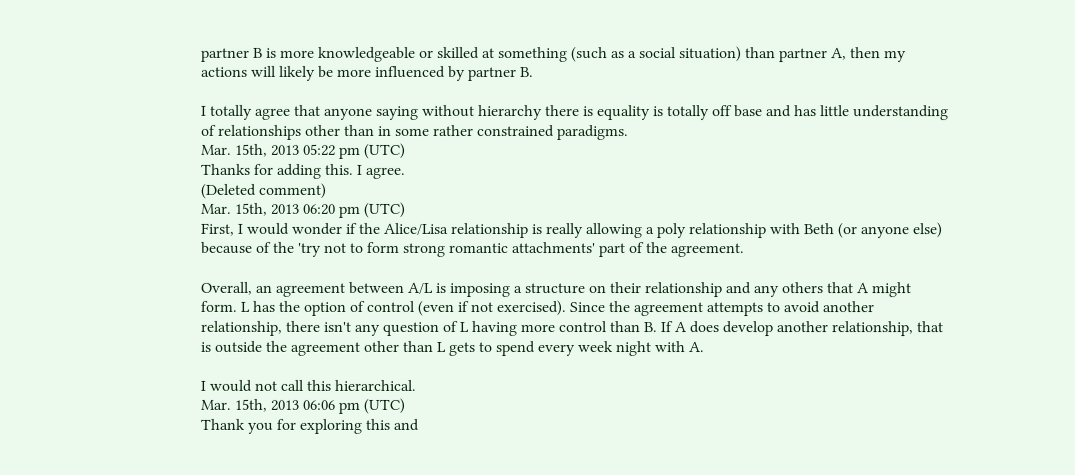partner B is more knowledgeable or skilled at something (such as a social situation) than partner A, then my actions will likely be more influenced by partner B.

I totally agree that anyone saying without hierarchy there is equality is totally off base and has little understanding of relationships other than in some rather constrained paradigms.
Mar. 15th, 2013 05:22 pm (UTC)
Thanks for adding this. I agree.
(Deleted comment)
Mar. 15th, 2013 06:20 pm (UTC)
First, I would wonder if the Alice/Lisa relationship is really allowing a poly relationship with Beth (or anyone else) because of the 'try not to form strong romantic attachments' part of the agreement.

Overall, an agreement between A/L is imposing a structure on their relationship and any others that A might form. L has the option of control (even if not exercised). Since the agreement attempts to avoid another relationship, there isn't any question of L having more control than B. If A does develop another relationship, that is outside the agreement other than L gets to spend every week night with A.

I would not call this hierarchical.
Mar. 15th, 2013 06:06 pm (UTC)
Thank you for exploring this and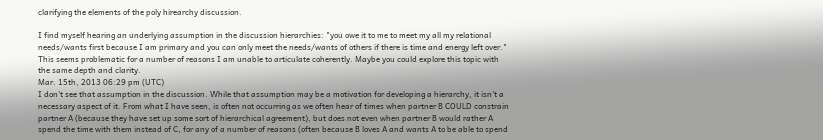clarifying the elements of the poly hirearchy discussion.

I find myself hearing an underlying assumption in the discussion hierarchies: "you owe it to me to meet my all my relational needs/wants first because I am primary and you can only meet the needs/wants of others if there is time and energy left over." This seems problematic for a number of reasons I am unable to articulate coherently. Maybe you could explore this topic with the same depth and clarity.
Mar. 15th, 2013 06:29 pm (UTC)
I don't see that assumption in the discussion. While that assumption may be a motivation for developing a hierarchy, it isn't a necessary aspect of it. From what I have seen, is often not occurring as we often hear of times when partner B COULD constrain partner A (because they have set up some sort of hierarchical agreement), but does not even when partner B would rather A spend the time with them instead of C, for any of a number of reasons (often because B loves A and wants A to be able to spend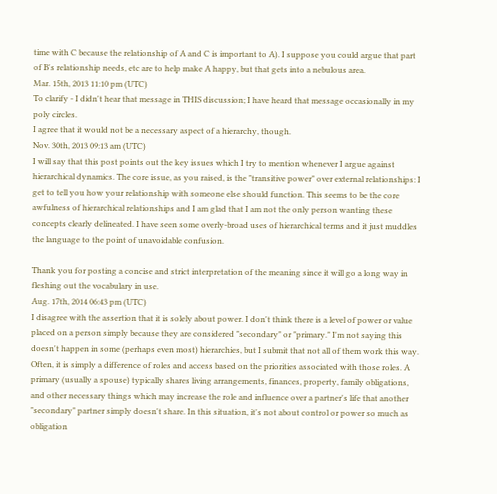time with C because the relationship of A and C is important to A). I suppose you could argue that part of B's relationship needs, etc are to help make A happy, but that gets into a nebulous area.
Mar. 15th, 2013 11:10 pm (UTC)
To clarify - I didn't hear that message in THIS discussion; I have heard that message occasionally in my poly circles.
I agree that it would not be a necessary aspect of a hierarchy, though.
Nov. 30th, 2013 09:13 am (UTC)
I will say that this post points out the key issues which I try to mention whenever I argue against hierarchical dynamics. The core issue, as you raised, is the "transitive power" over external relationships: I get to tell you how your relationship with someone else should function. This seems to be the core awfulness of hierarchical relationships and I am glad that I am not the only person wanting these concepts clearly delineated. I have seen some overly-broad uses of hierarchical terms and it just muddles the language to the point of unavoidable confusion.

Thank you for posting a concise and strict interpretation of the meaning since it will go a long way in fleshing out the vocabulary in use.
Aug. 17th, 2014 06:43 pm (UTC)
I disagree with the assertion that it is solely about power. I don't think there is a level of power or value placed on a person simply because they are considered "secondary" or "primary." I'm not saying this doesn't happen in some (perhaps even most) hierarchies, but I submit that not all of them work this way. Often, it is simply a difference of roles and access based on the priorities associated with those roles. A primary (usually a spouse) typically shares living arrangements, finances, property, family obligations, and other necessary things which may increase the role and influence over a partner's life that another "secondary" partner simply doesn't share. In this situation, it's not about control or power so much as obligation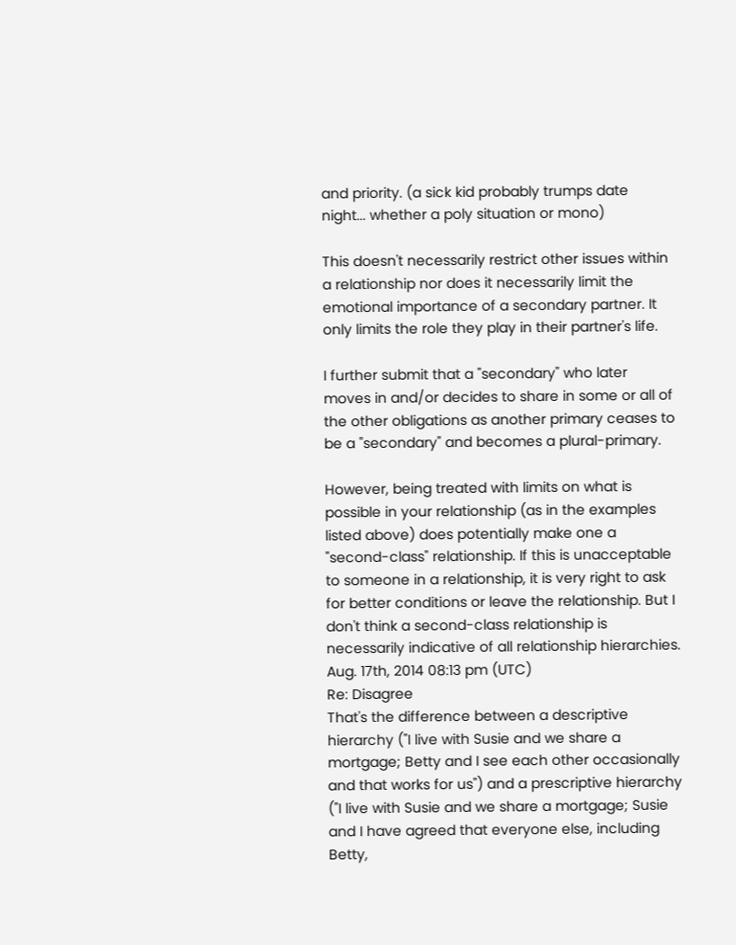and priority. (a sick kid probably trumps date night... whether a poly situation or mono)

This doesn't necessarily restrict other issues within a relationship nor does it necessarily limit the emotional importance of a secondary partner. It only limits the role they play in their partner's life.

I further submit that a "secondary" who later moves in and/or decides to share in some or all of the other obligations as another primary ceases to be a "secondary" and becomes a plural-primary.

However, being treated with limits on what is possible in your relationship (as in the examples listed above) does potentially make one a "second-class" relationship. If this is unacceptable to someone in a relationship, it is very right to ask for better conditions or leave the relationship. But I don't think a second-class relationship is necessarily indicative of all relationship hierarchies.
Aug. 17th, 2014 08:13 pm (UTC)
Re: Disagree
That's the difference between a descriptive hierarchy ("I live with Susie and we share a mortgage; Betty and I see each other occasionally and that works for us") and a prescriptive hierarchy ("I live with Susie and we share a mortgage; Susie and I have agreed that everyone else, including Betty,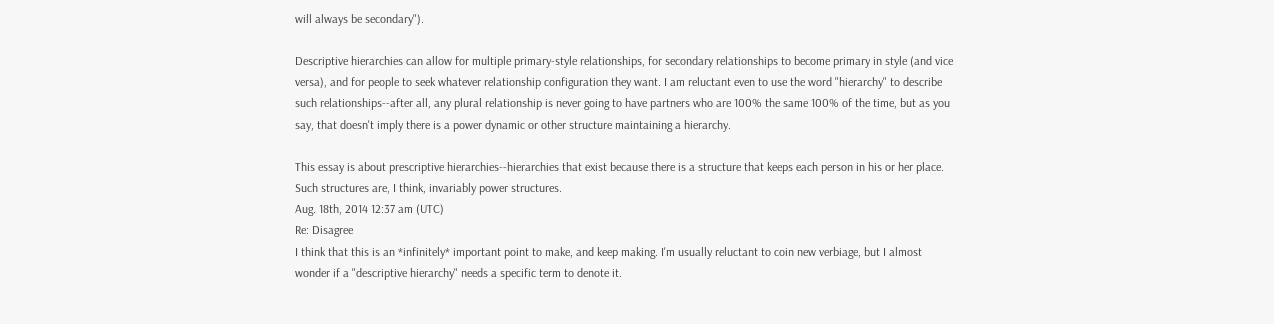will always be secondary").

Descriptive hierarchies can allow for multiple primary-style relationships, for secondary relationships to become primary in style (and vice versa), and for people to seek whatever relationship configuration they want. I am reluctant even to use the word "hierarchy" to describe such relationships--after all, any plural relationship is never going to have partners who are 100% the same 100% of the time, but as you say, that doesn't imply there is a power dynamic or other structure maintaining a hierarchy.

This essay is about prescriptive hierarchies--hierarchies that exist because there is a structure that keeps each person in his or her place. Such structures are, I think, invariably power structures.
Aug. 18th, 2014 12:37 am (UTC)
Re: Disagree
I think that this is an *infinitely* important point to make, and keep making. I'm usually reluctant to coin new verbiage, but I almost wonder if a "descriptive hierarchy" needs a specific term to denote it.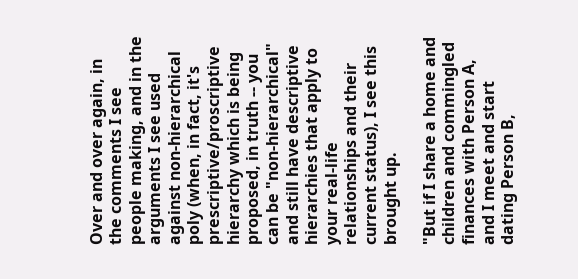Over and over again, in the comments I see people making, and in the arguments I see used against non-hierarchical poly (when, in fact, it's prescriptive/proscriptive hierarchy which is being proposed, in truth -- you can be "non-hierarchical" and still have descriptive hierarchies that apply to your real-life relationships and their current status), I see this brought up.

"But if I share a home and children and commingled finances with Person A, and I meet and start dating Person B,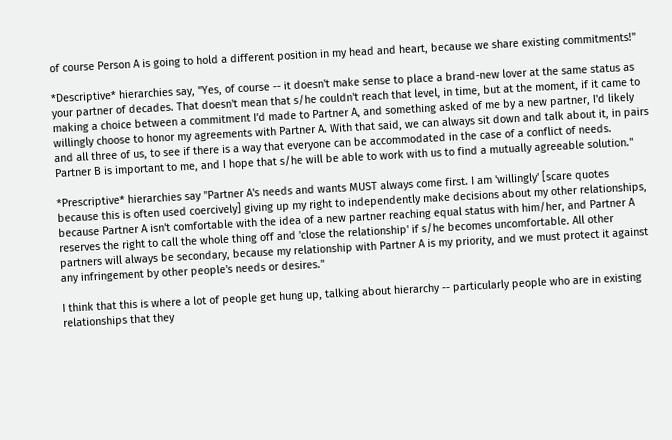of course Person A is going to hold a different position in my head and heart, because we share existing commitments!"

*Descriptive* hierarchies say, "Yes, of course -- it doesn't make sense to place a brand-new lover at the same status as your partner of decades. That doesn't mean that s/he couldn't reach that level, in time, but at the moment, if it came to making a choice between a commitment I'd made to Partner A, and something asked of me by a new partner, I'd likely willingly choose to honor my agreements with Partner A. With that said, we can always sit down and talk about it, in pairs and all three of us, to see if there is a way that everyone can be accommodated in the case of a conflict of needs. Partner B is important to me, and I hope that s/he will be able to work with us to find a mutually agreeable solution."

*Prescriptive* hierarchies say "Partner A's needs and wants MUST always come first. I am 'willingly' [scare quotes because this is often used coercively] giving up my right to independently make decisions about my other relationships, because Partner A isn't comfortable with the idea of a new partner reaching equal status with him/her, and Partner A reserves the right to call the whole thing off and 'close the relationship' if s/he becomes uncomfortable. All other partners will always be secondary, because my relationship with Partner A is my priority, and we must protect it against any infringement by other people's needs or desires."

I think that this is where a lot of people get hung up, talking about hierarchy -- particularly people who are in existing relationships that they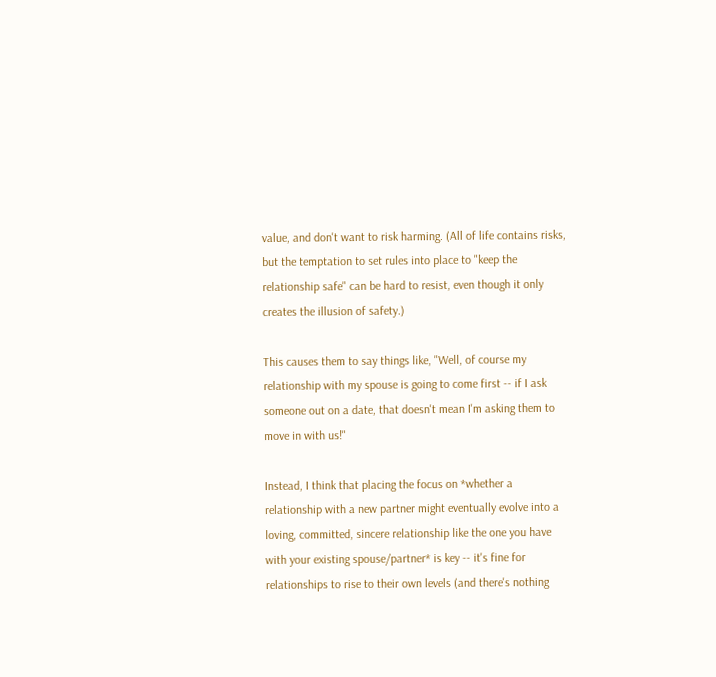value, and don't want to risk harming. (All of life contains risks, but the temptation to set rules into place to "keep the relationship safe" can be hard to resist, even though it only creates the illusion of safety.)

This causes them to say things like, "Well, of course my relationship with my spouse is going to come first -- if I ask someone out on a date, that doesn't mean I'm asking them to move in with us!"

Instead, I think that placing the focus on *whether a relationship with a new partner might eventually evolve into a loving, committed, sincere relationship like the one you have with your existing spouse/partner* is key -- it's fine for relationships to rise to their own levels (and there's nothing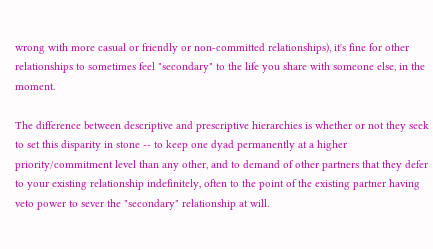wrong with more casual or friendly or non-committed relationships), it's fine for other relationships to sometimes feel "secondary" to the life you share with someone else, in the moment.

The difference between descriptive and prescriptive hierarchies is whether or not they seek to set this disparity in stone -- to keep one dyad permanently at a higher priority/commitment level than any other, and to demand of other partners that they defer to your existing relationship indefinitely, often to the point of the existing partner having veto power to sever the "secondary" relationship at will.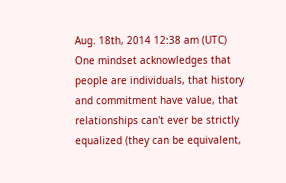Aug. 18th, 2014 12:38 am (UTC)
One mindset acknowledges that people are individuals, that history and commitment have value, that relationships can't ever be strictly equalized (they can be equivalent,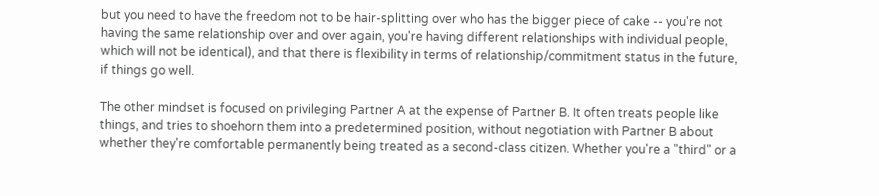but you need to have the freedom not to be hair-splitting over who has the bigger piece of cake -- you're not having the same relationship over and over again, you're having different relationships with individual people, which will not be identical), and that there is flexibility in terms of relationship/commitment status in the future, if things go well.

The other mindset is focused on privileging Partner A at the expense of Partner B. It often treats people like things, and tries to shoehorn them into a predetermined position, without negotiation with Partner B about whether they're comfortable permanently being treated as a second-class citizen. Whether you're a "third" or a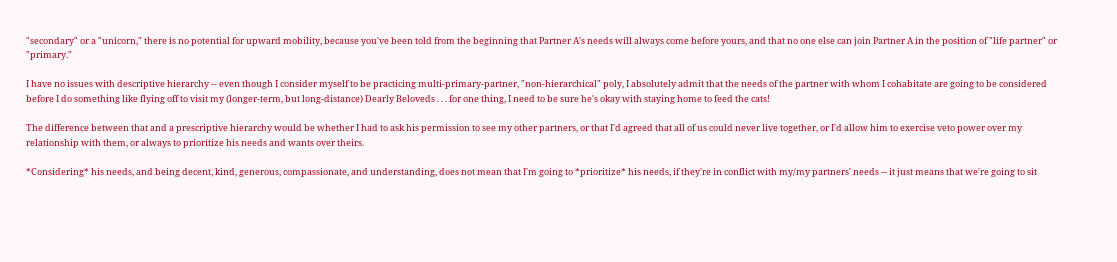"secondary" or a "unicorn," there is no potential for upward mobility, because you've been told from the beginning that Partner A's needs will always come before yours, and that no one else can join Partner A in the position of "life partner" or "primary."

I have no issues with descriptive hierarchy -- even though I consider myself to be practicing multi-primary-partner, "non-hierarchical" poly, I absolutely admit that the needs of the partner with whom I cohabitate are going to be considered before I do something like flying off to visit my (longer-term, but long-distance) Dearly Beloveds . . . for one thing, I need to be sure he's okay with staying home to feed the cats!

The difference between that and a prescriptive hierarchy would be whether I had to ask his permission to see my other partners, or that I'd agreed that all of us could never live together, or I'd allow him to exercise veto power over my relationship with them, or always to prioritize his needs and wants over theirs.

*Considering* his needs, and being decent, kind, generous, compassionate, and understanding, does not mean that I'm going to *prioritize* his needs, if they're in conflict with my/my partners' needs -- it just means that we're going to sit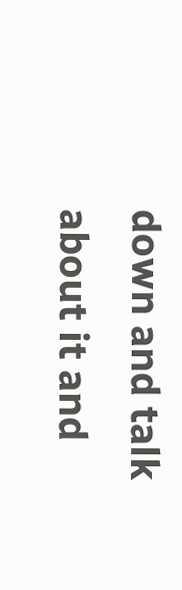down and talk about it and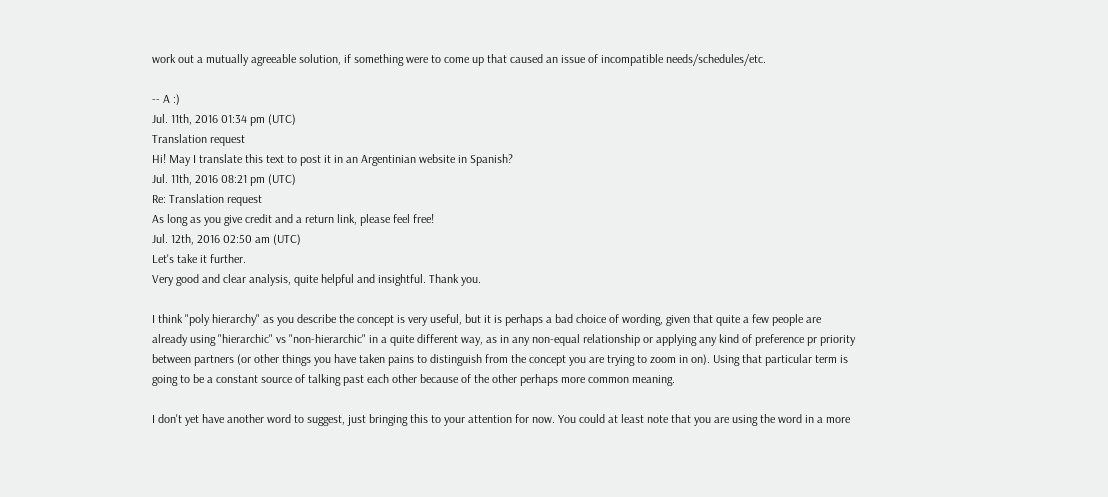work out a mutually agreeable solution, if something were to come up that caused an issue of incompatible needs/schedules/etc.

-- A :)
Jul. 11th, 2016 01:34 pm (UTC)
Translation request
Hi! May I translate this text to post it in an Argentinian website in Spanish?
Jul. 11th, 2016 08:21 pm (UTC)
Re: Translation request
As long as you give credit and a return link, please feel free!
Jul. 12th, 2016 02:50 am (UTC)
Let's take it further.
Very good and clear analysis, quite helpful and insightful. Thank you.

I think "poly hierarchy" as you describe the concept is very useful, but it is perhaps a bad choice of wording, given that quite a few people are already using "hierarchic" vs "non-hierarchic" in a quite different way, as in any non-equal relationship or applying any kind of preference pr priority between partners (or other things you have taken pains to distinguish from the concept you are trying to zoom in on). Using that particular term is going to be a constant source of talking past each other because of the other perhaps more common meaning.

I don't yet have another word to suggest, just bringing this to your attention for now. You could at least note that you are using the word in a more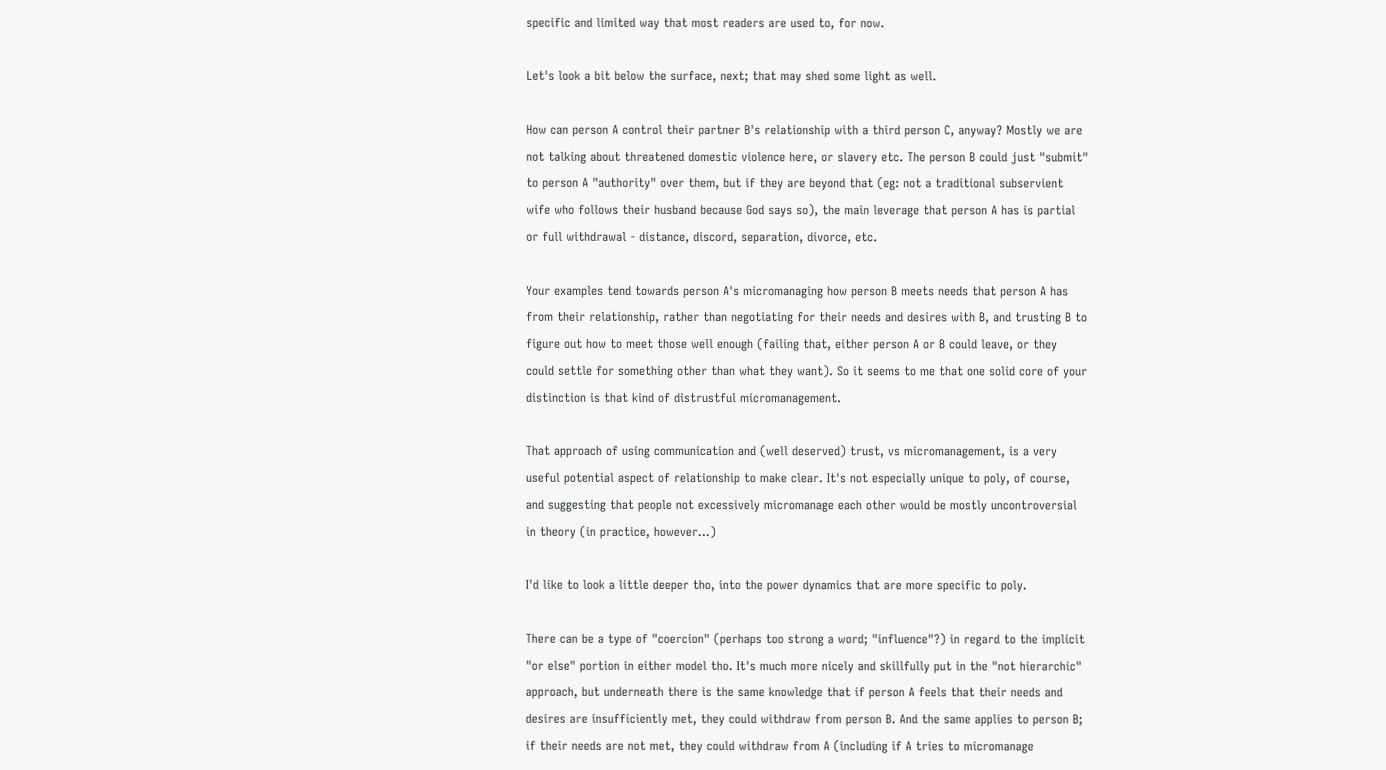specific and limited way that most readers are used to, for now.

Let's look a bit below the surface, next; that may shed some light as well.

How can person A control their partner B's relationship with a third person C, anyway? Mostly we are not talking about threatened domestic violence here, or slavery etc. The person B could just "submit" to person A "authority" over them, but if they are beyond that (eg: not a traditional subservient wife who follows their husband because God says so), the main leverage that person A has is partial or full withdrawal - distance, discord, separation, divorce, etc.

Your examples tend towards person A's micromanaging how person B meets needs that person A has from their relationship, rather than negotiating for their needs and desires with B, and trusting B to figure out how to meet those well enough (failing that, either person A or B could leave, or they could settle for something other than what they want). So it seems to me that one solid core of your distinction is that kind of distrustful micromanagement.

That approach of using communication and (well deserved) trust, vs micromanagement, is a very useful potential aspect of relationship to make clear. It's not especially unique to poly, of course, and suggesting that people not excessively micromanage each other would be mostly uncontroversial in theory (in practice, however...)

I'd like to look a little deeper tho, into the power dynamics that are more specific to poly.

There can be a type of "coercion" (perhaps too strong a word; "influence"?) in regard to the implicit "or else" portion in either model tho. It's much more nicely and skillfully put in the "not hierarchic" approach, but underneath there is the same knowledge that if person A feels that their needs and desires are insufficiently met, they could withdraw from person B. And the same applies to person B; if their needs are not met, they could withdraw from A (including if A tries to micromanage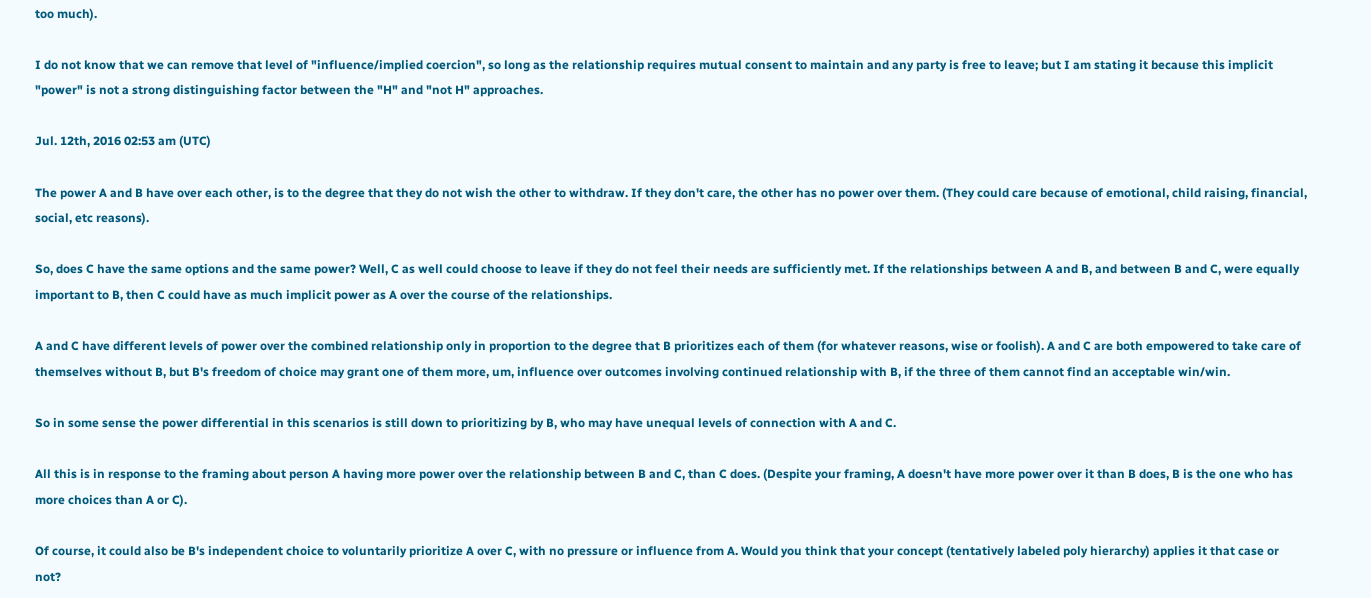too much).

I do not know that we can remove that level of "influence/implied coercion", so long as the relationship requires mutual consent to maintain and any party is free to leave; but I am stating it because this implicit "power" is not a strong distinguishing factor between the "H" and "not H" approaches.

Jul. 12th, 2016 02:53 am (UTC)

The power A and B have over each other, is to the degree that they do not wish the other to withdraw. If they don't care, the other has no power over them. (They could care because of emotional, child raising, financial, social, etc reasons).

So, does C have the same options and the same power? Well, C as well could choose to leave if they do not feel their needs are sufficiently met. If the relationships between A and B, and between B and C, were equally important to B, then C could have as much implicit power as A over the course of the relationships.

A and C have different levels of power over the combined relationship only in proportion to the degree that B prioritizes each of them (for whatever reasons, wise or foolish). A and C are both empowered to take care of themselves without B, but B's freedom of choice may grant one of them more, um, influence over outcomes involving continued relationship with B, if the three of them cannot find an acceptable win/win.

So in some sense the power differential in this scenarios is still down to prioritizing by B, who may have unequal levels of connection with A and C.

All this is in response to the framing about person A having more power over the relationship between B and C, than C does. (Despite your framing, A doesn't have more power over it than B does, B is the one who has more choices than A or C).

Of course, it could also be B's independent choice to voluntarily prioritize A over C, with no pressure or influence from A. Would you think that your concept (tentatively labeled poly hierarchy) applies it that case or not?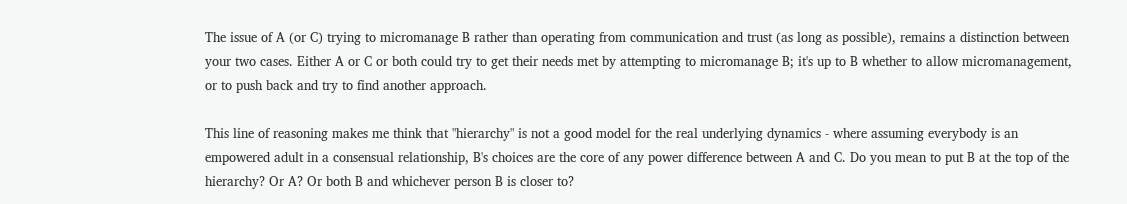The issue of A (or C) trying to micromanage B rather than operating from communication and trust (as long as possible), remains a distinction between your two cases. Either A or C or both could try to get their needs met by attempting to micromanage B; it's up to B whether to allow micromanagement, or to push back and try to find another approach.

This line of reasoning makes me think that "hierarchy" is not a good model for the real underlying dynamics - where assuming everybody is an empowered adult in a consensual relationship, B's choices are the core of any power difference between A and C. Do you mean to put B at the top of the hierarchy? Or A? Or both B and whichever person B is closer to?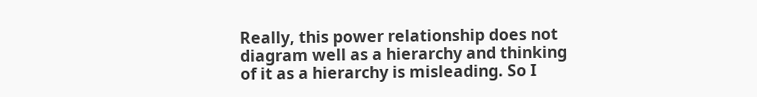Really, this power relationship does not diagram well as a hierarchy and thinking of it as a hierarchy is misleading. So I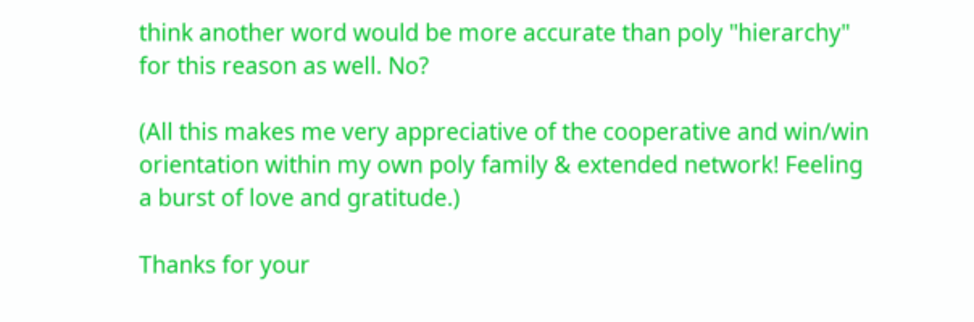think another word would be more accurate than poly "hierarchy" for this reason as well. No?

(All this makes me very appreciative of the cooperative and win/win orientation within my own poly family & extended network! Feeling a burst of love and gratitude.)

Thanks for your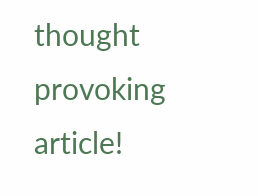thought provoking article!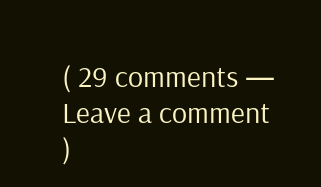( 29 comments — Leave a comment )